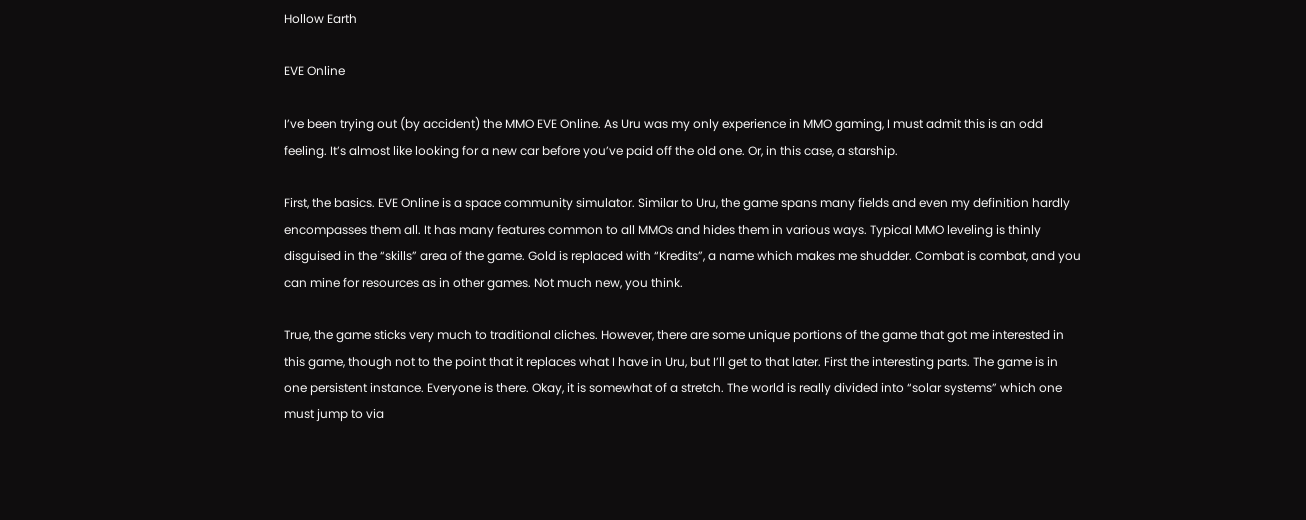Hollow Earth

EVE Online

I’ve been trying out (by accident) the MMO EVE Online. As Uru was my only experience in MMO gaming, I must admit this is an odd feeling. It’s almost like looking for a new car before you’ve paid off the old one. Or, in this case, a starship.

First, the basics. EVE Online is a space community simulator. Similar to Uru, the game spans many fields and even my definition hardly encompasses them all. It has many features common to all MMOs and hides them in various ways. Typical MMO leveling is thinly disguised in the “skills” area of the game. Gold is replaced with “Kredits”, a name which makes me shudder. Combat is combat, and you can mine for resources as in other games. Not much new, you think.

True, the game sticks very much to traditional cliches. However, there are some unique portions of the game that got me interested in this game, though not to the point that it replaces what I have in Uru, but I’ll get to that later. First the interesting parts. The game is in one persistent instance. Everyone is there. Okay, it is somewhat of a stretch. The world is really divided into “solar systems” which one must jump to via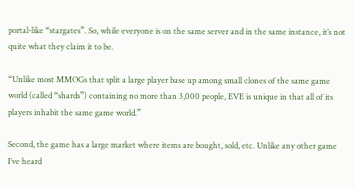portal-like “stargates”. So, while everyone is on the same server and in the same instance, it’s not quite what they claim it to be.

“Unlike most MMOGs that split a large player base up among small clones of the same game world (called “shards”) containing no more than 3,000 people, EVE is unique in that all of its players inhabit the same game world.”

Second, the game has a large market where items are bought, sold, etc. Unlike any other game I’ve heard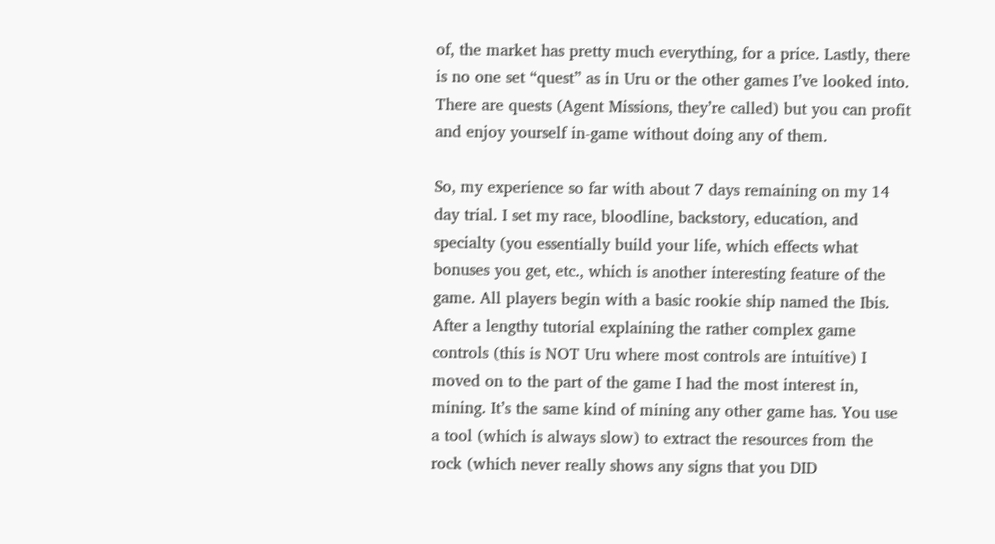of, the market has pretty much everything, for a price. Lastly, there is no one set “quest” as in Uru or the other games I’ve looked into. There are quests (Agent Missions, they’re called) but you can profit and enjoy yourself in-game without doing any of them.

So, my experience so far with about 7 days remaining on my 14 day trial. I set my race, bloodline, backstory, education, and specialty (you essentially build your life, which effects what bonuses you get, etc., which is another interesting feature of the game. All players begin with a basic rookie ship named the Ibis. After a lengthy tutorial explaining the rather complex game controls (this is NOT Uru where most controls are intuitive) I moved on to the part of the game I had the most interest in, mining. It’s the same kind of mining any other game has. You use a tool (which is always slow) to extract the resources from the rock (which never really shows any signs that you DID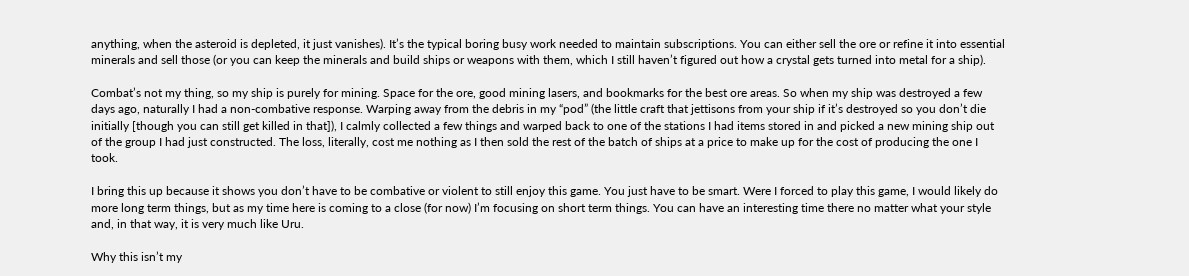anything, when the asteroid is depleted, it just vanishes). It’s the typical boring busy work needed to maintain subscriptions. You can either sell the ore or refine it into essential minerals and sell those (or you can keep the minerals and build ships or weapons with them, which I still haven’t figured out how a crystal gets turned into metal for a ship).

Combat’s not my thing, so my ship is purely for mining. Space for the ore, good mining lasers, and bookmarks for the best ore areas. So when my ship was destroyed a few days ago, naturally I had a non-combative response. Warping away from the debris in my “pod” (the little craft that jettisons from your ship if it’s destroyed so you don’t die initially [though you can still get killed in that]), I calmly collected a few things and warped back to one of the stations I had items stored in and picked a new mining ship out of the group I had just constructed. The loss, literally, cost me nothing as I then sold the rest of the batch of ships at a price to make up for the cost of producing the one I took.

I bring this up because it shows you don’t have to be combative or violent to still enjoy this game. You just have to be smart. Were I forced to play this game, I would likely do more long term things, but as my time here is coming to a close (for now) I’m focusing on short term things. You can have an interesting time there no matter what your style and, in that way, it is very much like Uru.

Why this isn’t my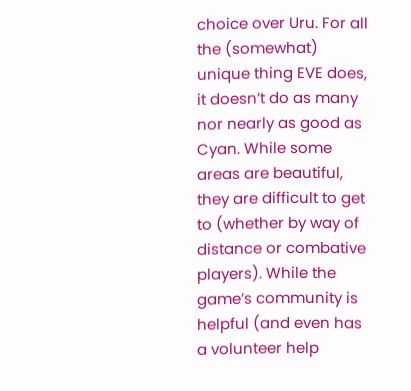choice over Uru. For all the (somewhat) unique thing EVE does, it doesn’t do as many nor nearly as good as Cyan. While some areas are beautiful, they are difficult to get to (whether by way of distance or combative players). While the game’s community is helpful (and even has a volunteer help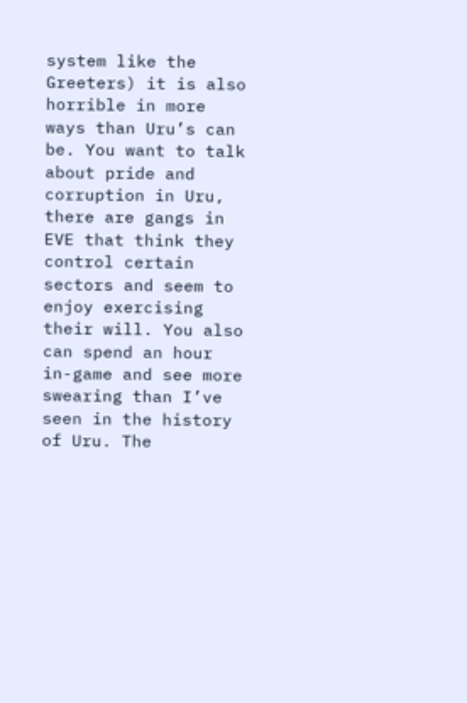system like the Greeters) it is also horrible in more ways than Uru’s can be. You want to talk about pride and corruption in Uru, there are gangs in EVE that think they control certain sectors and seem to enjoy exercising their will. You also can spend an hour in-game and see more swearing than I’ve seen in the history of Uru. The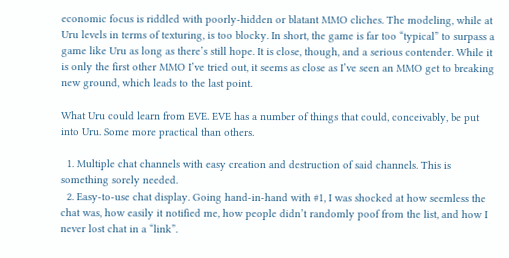economic focus is riddled with poorly-hidden or blatant MMO cliches. The modeling, while at Uru levels in terms of texturing, is too blocky. In short, the game is far too “typical” to surpass a game like Uru as long as there’s still hope. It is close, though, and a serious contender. While it is only the first other MMO I’ve tried out, it seems as close as I’ve seen an MMO get to breaking new ground, which leads to the last point.

What Uru could learn from EVE. EVE has a number of things that could, conceivably, be put into Uru. Some more practical than others.

  1. Multiple chat channels with easy creation and destruction of said channels. This is something sorely needed.
  2. Easy-to-use chat display. Going hand-in-hand with #1, I was shocked at how seemless the chat was, how easily it notified me, how people didn’t randomly poof from the list, and how I never lost chat in a “link”.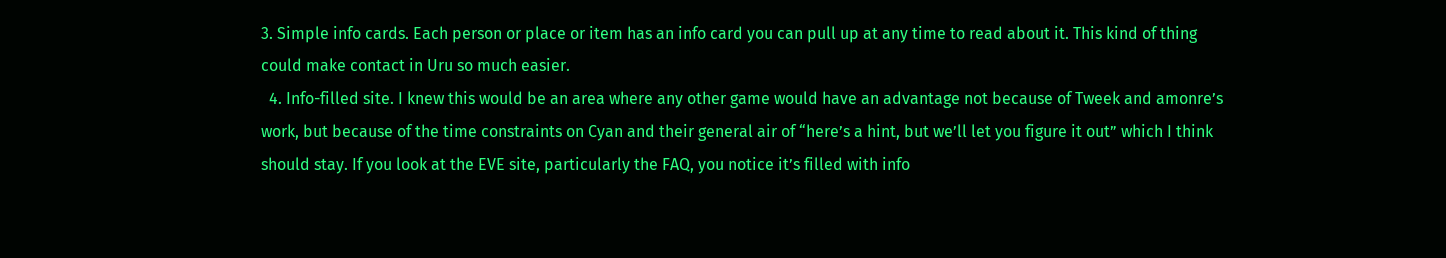3. Simple info cards. Each person or place or item has an info card you can pull up at any time to read about it. This kind of thing could make contact in Uru so much easier.
  4. Info-filled site. I knew this would be an area where any other game would have an advantage not because of Tweek and amonre’s work, but because of the time constraints on Cyan and their general air of “here’s a hint, but we’ll let you figure it out” which I think should stay. If you look at the EVE site, particularly the FAQ, you notice it’s filled with info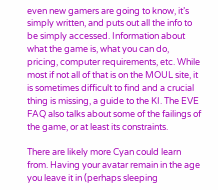even new gamers are going to know, it’s simply written, and puts out all the info to be simply accessed. Information about what the game is, what you can do, pricing, computer requirements, etc. While most if not all of that is on the MOUL site, it is sometimes difficult to find and a crucial thing is missing, a guide to the KI. The EVE FAQ also talks about some of the failings of the game, or at least its constraints.

There are likely more Cyan could learn from. Having your avatar remain in the age you leave it in (perhaps sleeping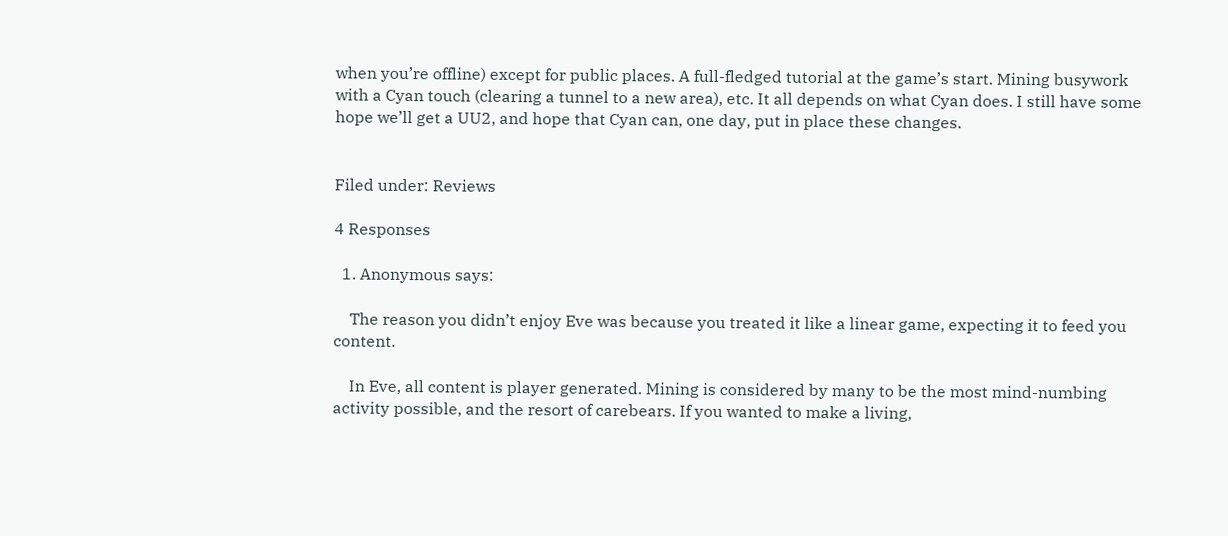when you’re offline) except for public places. A full-fledged tutorial at the game’s start. Mining busywork with a Cyan touch (clearing a tunnel to a new area), etc. It all depends on what Cyan does. I still have some hope we’ll get a UU2, and hope that Cyan can, one day, put in place these changes.


Filed under: Reviews

4 Responses

  1. Anonymous says:

    The reason you didn’t enjoy Eve was because you treated it like a linear game, expecting it to feed you content.

    In Eve, all content is player generated. Mining is considered by many to be the most mind-numbing activity possible, and the resort of carebears. If you wanted to make a living,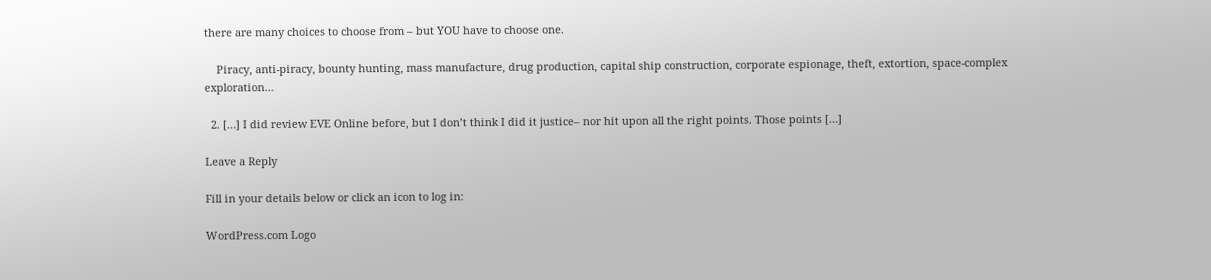there are many choices to choose from – but YOU have to choose one.

    Piracy, anti-piracy, bounty hunting, mass manufacture, drug production, capital ship construction, corporate espionage, theft, extortion, space-complex exploration…

  2. […] I did review EVE Online before, but I don’t think I did it justice– nor hit upon all the right points. Those points […]

Leave a Reply

Fill in your details below or click an icon to log in:

WordPress.com Logo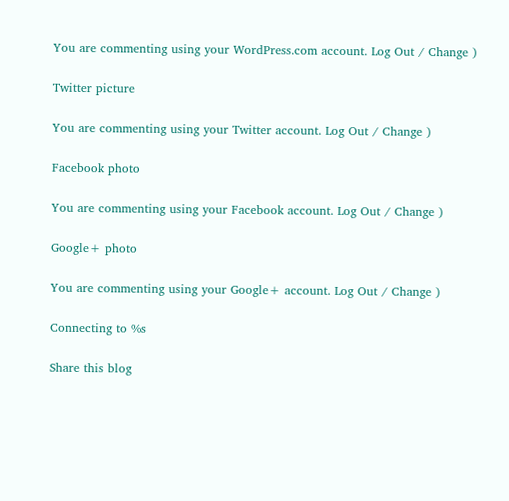You are commenting using your WordPress.com account. Log Out / Change )

Twitter picture

You are commenting using your Twitter account. Log Out / Change )

Facebook photo

You are commenting using your Facebook account. Log Out / Change )

Google+ photo

You are commenting using your Google+ account. Log Out / Change )

Connecting to %s

Share this blog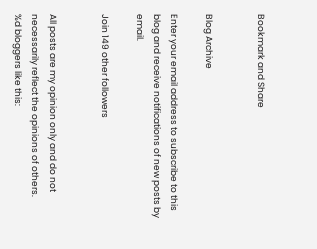Bookmark and Share


Blog Archive

Enter your email address to subscribe to this blog and receive notifications of new posts by email.

Join 149 other followers


All posts are my opinion only and do not necessarily reflect the opinions of others.
%d bloggers like this: